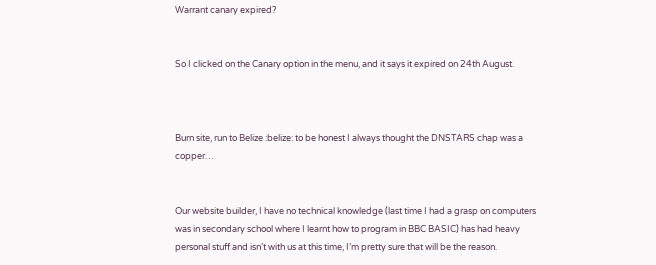Warrant canary expired?


So I clicked on the Canary option in the menu, and it says it expired on 24th August.



Burn site, run to Belize :belize: to be honest I always thought the DNSTARS chap was a copper…


Our website builder, I have no technical knowledge (last time I had a grasp on computers was in secondary school where I learnt how to program in BBC BASIC) has had heavy personal stuff and isn’t with us at this time, I’m pretty sure that will be the reason.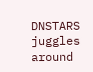DNSTARS juggles around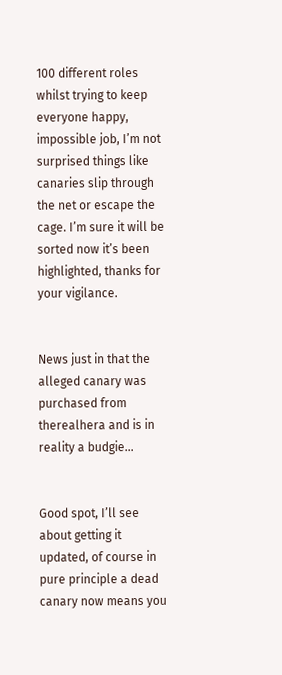100 different roles whilst trying to keep everyone happy, impossible job, I’m not surprised things like canaries slip through the net or escape the cage. I’m sure it will be sorted now it’s been highlighted, thanks for your vigilance.


News just in that the alleged canary was purchased from therealhera and is in reality a budgie…


Good spot, I’ll see about getting it updated, of course in pure principle a dead canary now means you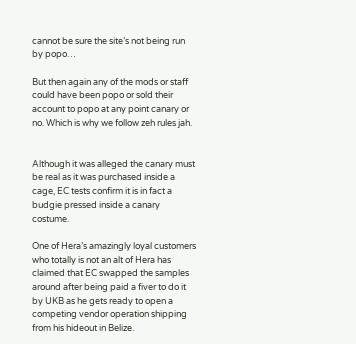cannot be sure the site’s not being run by popo…

But then again any of the mods or staff could have been popo or sold their account to popo at any point canary or no. Which is why we follow zeh rules jah.


Although it was alleged the canary must be real as it was purchased inside a cage, EC tests confirm it is in fact a budgie pressed inside a canary costume.

One of Hera’s amazingly loyal customers who totally is not an alt of Hera has claimed that EC swapped the samples around after being paid a fiver to do it by UKB as he gets ready to open a competing vendor operation shipping from his hideout in Belize.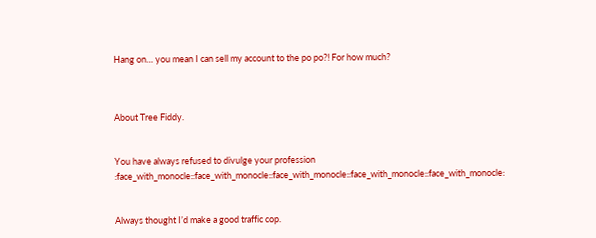Hang on… you mean I can sell my account to the po po?! For how much?



About Tree Fiddy.


You have always refused to divulge your profession :face_with_monocle::face_with_monocle::face_with_monocle::face_with_monocle::face_with_monocle:


Always thought I’d make a good traffic cop.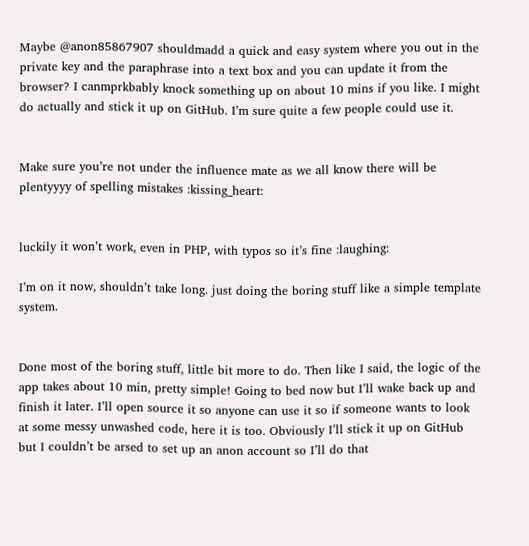Maybe @anon85867907 shouldmadd a quick and easy system where you out in the private key and the paraphrase into a text box and you can update it from the browser? I canmprkbably knock something up on about 10 mins if you like. I might do actually and stick it up on GitHub. I’m sure quite a few people could use it.


Make sure you’re not under the influence mate as we all know there will be plentyyyy of spelling mistakes :kissing_heart:


luckily it won’t work, even in PHP, with typos so it’s fine :laughing:

I’m on it now, shouldn’t take long. just doing the boring stuff like a simple template system.


Done most of the boring stuff, little bit more to do. Then like I said, the logic of the app takes about 10 min, pretty simple! Going to bed now but I’ll wake back up and finish it later. I’ll open source it so anyone can use it so if someone wants to look at some messy unwashed code, here it is too. Obviously I’ll stick it up on GitHub but I couldn’t be arsed to set up an anon account so I’ll do that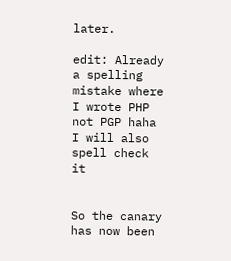later.

edit: Already a spelling mistake where I wrote PHP not PGP haha I will also spell check it


So the canary has now been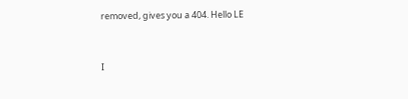removed, gives you a 404. Hello LE


I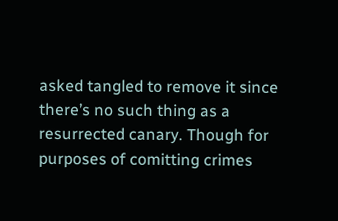asked tangled to remove it since there’s no such thing as a resurrected canary. Though for purposes of comitting crimes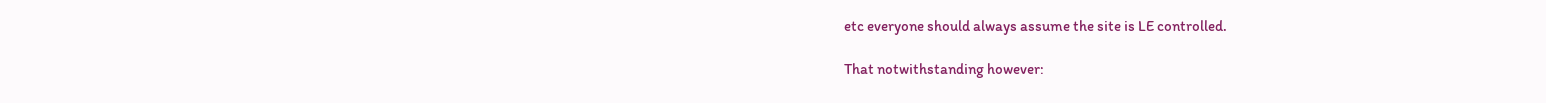etc everyone should always assume the site is LE controlled.

That notwithstanding however: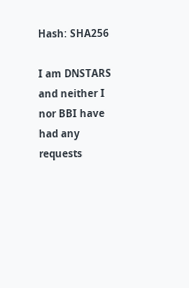Hash: SHA256

I am DNSTARS and neither I nor BBI have had any requests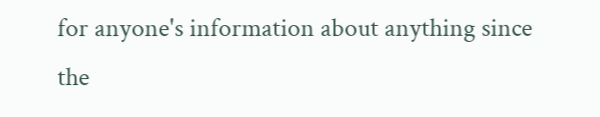for anyone's information about anything since the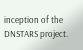inception of the DNSTARS project.